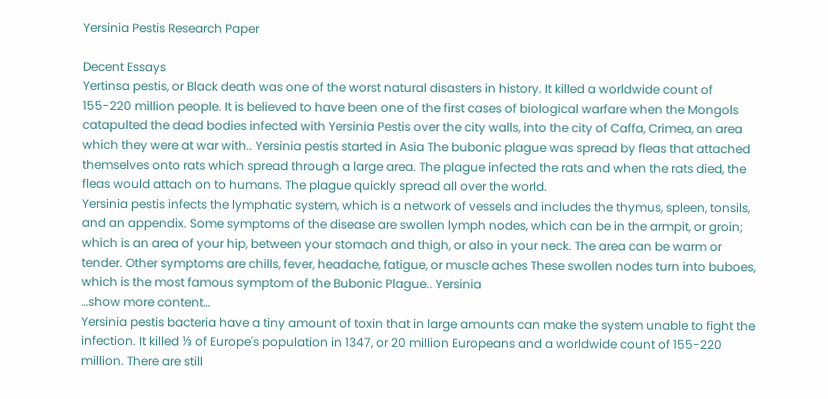Yersinia Pestis Research Paper

Decent Essays
Yertinsa pestis, or Black death was one of the worst natural disasters in history. It killed a worldwide count of 155-220 million people. It is believed to have been one of the first cases of biological warfare when the Mongols catapulted the dead bodies infected with Yersinia Pestis over the city walls, into the city of Caffa, Crimea, an area which they were at war with.. Yersinia pestis started in Asia The bubonic plague was spread by fleas that attached themselves onto rats which spread through a large area. The plague infected the rats and when the rats died, the fleas would attach on to humans. The plague quickly spread all over the world.
Yersinia pestis infects the lymphatic system, which is a network of vessels and includes the thymus, spleen, tonsils, and an appendix. Some symptoms of the disease are swollen lymph nodes, which can be in the armpit, or groin; which is an area of your hip, between your stomach and thigh, or also in your neck. The area can be warm or tender. Other symptoms are chills, fever, headache, fatigue, or muscle aches These swollen nodes turn into buboes, which is the most famous symptom of the Bubonic Plague.. Yersinia
…show more content…
Yersinia pestis bacteria have a tiny amount of toxin that in large amounts can make the system unable to fight the infection. It killed ⅓ of Europe's population in 1347, or 20 million Europeans and a worldwide count of 155-220 million. There are still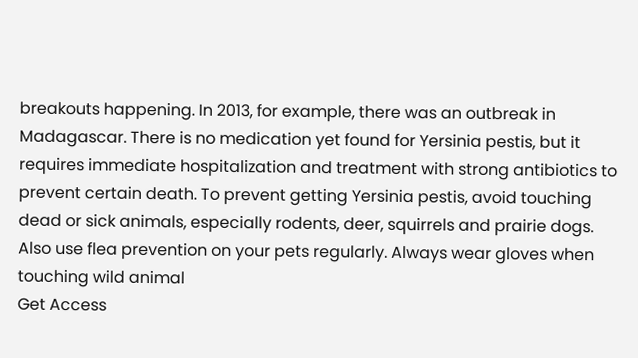breakouts happening. In 2013, for example, there was an outbreak in Madagascar. There is no medication yet found for Yersinia pestis, but it requires immediate hospitalization and treatment with strong antibiotics to prevent certain death. To prevent getting Yersinia pestis, avoid touching dead or sick animals, especially rodents, deer, squirrels and prairie dogs. Also use flea prevention on your pets regularly. Always wear gloves when touching wild animal
Get Access